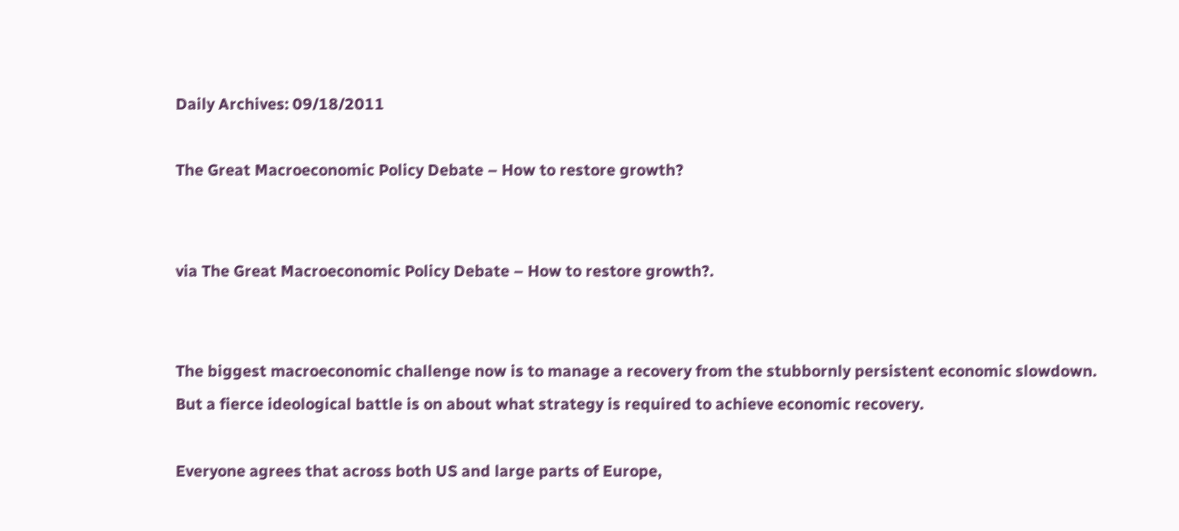Daily Archives: 09/18/2011

The Great Macroeconomic Policy Debate – How to restore growth?


via The Great Macroeconomic Policy Debate – How to restore growth?.


The biggest macroeconomic challenge now is to manage a recovery from the stubbornly persistent economic slowdown. But a fierce ideological battle is on about what strategy is required to achieve economic recovery.

Everyone agrees that across both US and large parts of Europe,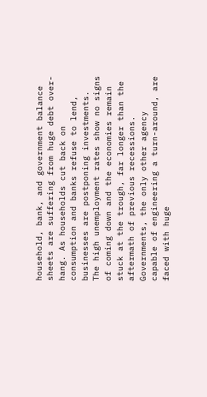household, bank, and government balance sheets are suffering from huge debt over-hang. As households cut back on consumption and banks refuse to lend, businesses are postponing investments. The high unemployment rates show no signs of coming down and the economies remain stuck at the trough, far longer than the aftermath of previous recessions. Governments, the only other agency capable of engineering a turn-around, are faced with huge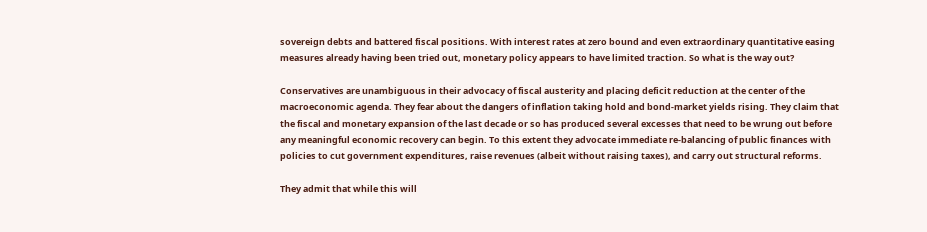sovereign debts and battered fiscal positions. With interest rates at zero bound and even extraordinary quantitative easing measures already having been tried out, monetary policy appears to have limited traction. So what is the way out?

Conservatives are unambiguous in their advocacy of fiscal austerity and placing deficit reduction at the center of the macroeconomic agenda. They fear about the dangers of inflation taking hold and bond-market yields rising. They claim that the fiscal and monetary expansion of the last decade or so has produced several excesses that need to be wrung out before any meaningful economic recovery can begin. To this extent they advocate immediate re-balancing of public finances with policies to cut government expenditures, raise revenues (albeit without raising taxes), and carry out structural reforms.

They admit that while this will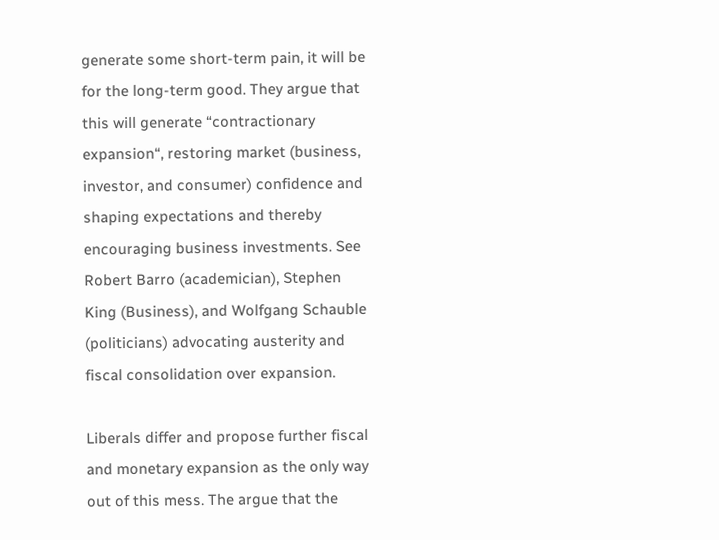generate some short-term pain, it will be for the long-term good. They argue that this will generate “contractionary expansion“, restoring market (business, investor, and consumer) confidence and shaping expectations and thereby encouraging business investments. See Robert Barro (academician), Stephen King (Business), and Wolfgang Schauble (politicians) advocating austerity and fiscal consolidation over expansion.

Liberals differ and propose further fiscal and monetary expansion as the only way out of this mess. The argue that the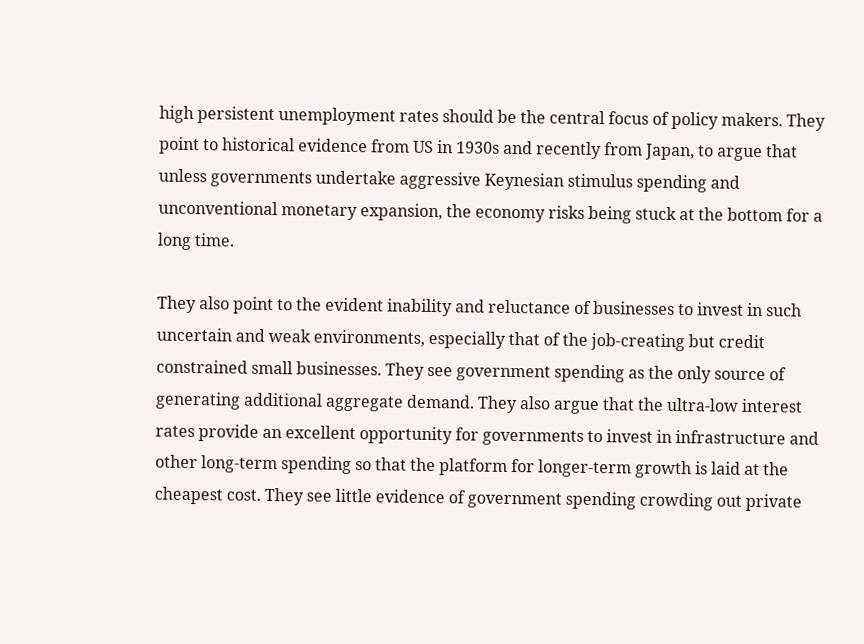high persistent unemployment rates should be the central focus of policy makers. They point to historical evidence from US in 1930s and recently from Japan, to argue that unless governments undertake aggressive Keynesian stimulus spending and unconventional monetary expansion, the economy risks being stuck at the bottom for a long time.

They also point to the evident inability and reluctance of businesses to invest in such uncertain and weak environments, especially that of the job-creating but credit constrained small businesses. They see government spending as the only source of generating additional aggregate demand. They also argue that the ultra-low interest rates provide an excellent opportunity for governments to invest in infrastructure and other long-term spending so that the platform for longer-term growth is laid at the cheapest cost. They see little evidence of government spending crowding out private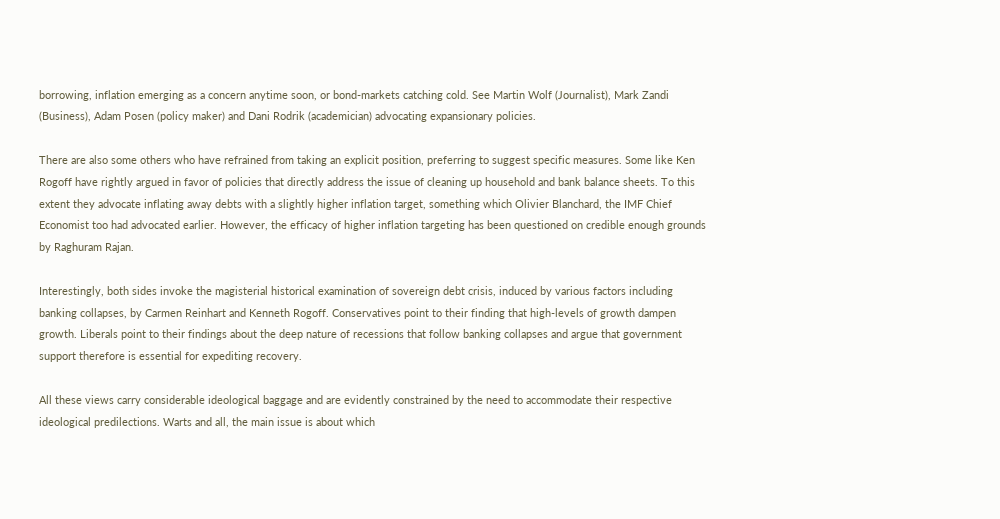borrowing, inflation emerging as a concern anytime soon, or bond-markets catching cold. See Martin Wolf (Journalist), Mark Zandi (Business), Adam Posen (policy maker) and Dani Rodrik (academician) advocating expansionary policies.

There are also some others who have refrained from taking an explicit position, preferring to suggest specific measures. Some like Ken Rogoff have rightly argued in favor of policies that directly address the issue of cleaning up household and bank balance sheets. To this extent they advocate inflating away debts with a slightly higher inflation target, something which Olivier Blanchard, the IMF Chief Economist too had advocated earlier. However, the efficacy of higher inflation targeting has been questioned on credible enough grounds by Raghuram Rajan.

Interestingly, both sides invoke the magisterial historical examination of sovereign debt crisis, induced by various factors including banking collapses, by Carmen Reinhart and Kenneth Rogoff. Conservatives point to their finding that high-levels of growth dampen growth. Liberals point to their findings about the deep nature of recessions that follow banking collapses and argue that government support therefore is essential for expediting recovery.

All these views carry considerable ideological baggage and are evidently constrained by the need to accommodate their respective ideological predilections. Warts and all, the main issue is about which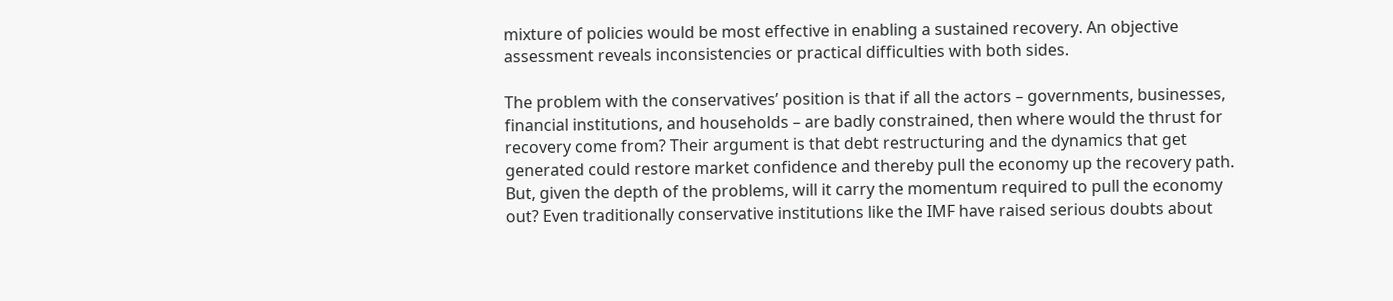mixture of policies would be most effective in enabling a sustained recovery. An objective assessment reveals inconsistencies or practical difficulties with both sides.

The problem with the conservatives’ position is that if all the actors – governments, businesses, financial institutions, and households – are badly constrained, then where would the thrust for recovery come from? Their argument is that debt restructuring and the dynamics that get generated could restore market confidence and thereby pull the economy up the recovery path. But, given the depth of the problems, will it carry the momentum required to pull the economy out? Even traditionally conservative institutions like the IMF have raised serious doubts about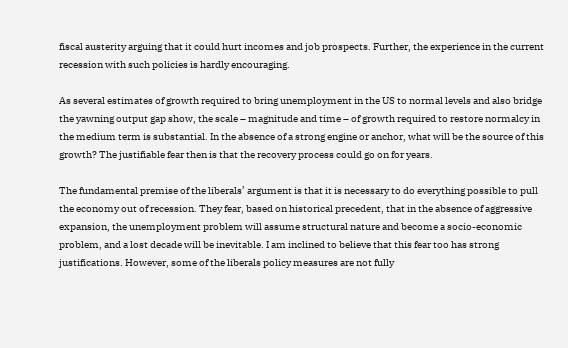fiscal austerity arguing that it could hurt incomes and job prospects. Further, the experience in the current recession with such policies is hardly encouraging.

As several estimates of growth required to bring unemployment in the US to normal levels and also bridge the yawning output gap show, the scale – magnitude and time – of growth required to restore normalcy in the medium term is substantial. In the absence of a strong engine or anchor, what will be the source of this growth? The justifiable fear then is that the recovery process could go on for years.

The fundamental premise of the liberals’ argument is that it is necessary to do everything possible to pull the economy out of recession. They fear, based on historical precedent, that in the absence of aggressive expansion, the unemployment problem will assume structural nature and become a socio-economic problem, and a lost decade will be inevitable. I am inclined to believe that this fear too has strong justifications. However, some of the liberals policy measures are not fully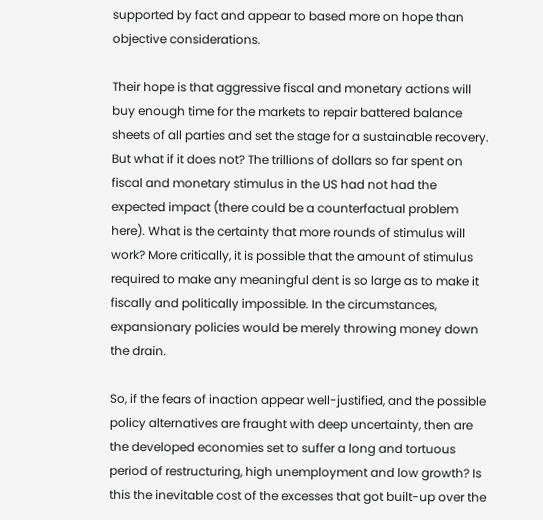supported by fact and appear to based more on hope than objective considerations.

Their hope is that aggressive fiscal and monetary actions will buy enough time for the markets to repair battered balance sheets of all parties and set the stage for a sustainable recovery. But what if it does not? The trillions of dollars so far spent on fiscal and monetary stimulus in the US had not had the expected impact (there could be a counterfactual problem here). What is the certainty that more rounds of stimulus will work? More critically, it is possible that the amount of stimulus required to make any meaningful dent is so large as to make it fiscally and politically impossible. In the circumstances, expansionary policies would be merely throwing money down the drain.

So, if the fears of inaction appear well-justified, and the possible policy alternatives are fraught with deep uncertainty, then are the developed economies set to suffer a long and tortuous period of restructuring, high unemployment and low growth? Is this the inevitable cost of the excesses that got built-up over the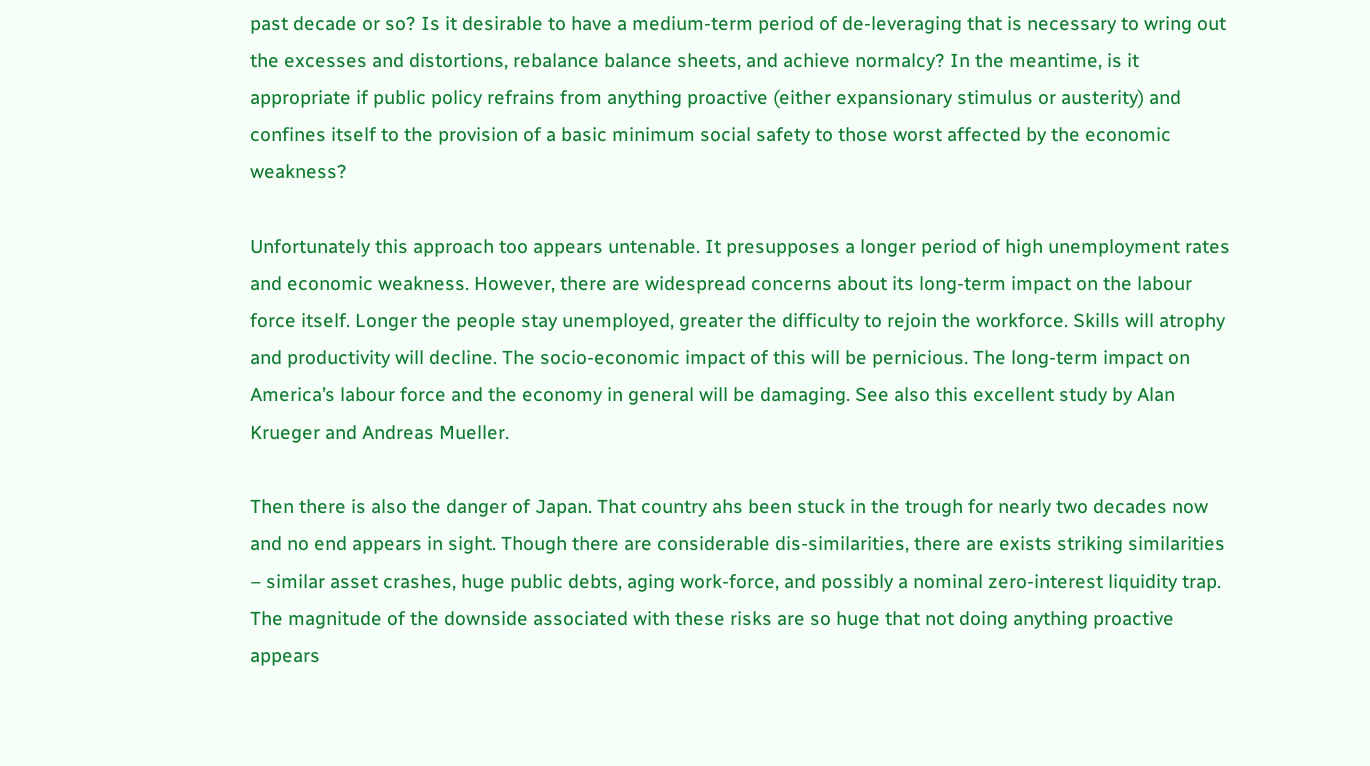past decade or so? Is it desirable to have a medium-term period of de-leveraging that is necessary to wring out the excesses and distortions, rebalance balance sheets, and achieve normalcy? In the meantime, is it appropriate if public policy refrains from anything proactive (either expansionary stimulus or austerity) and confines itself to the provision of a basic minimum social safety to those worst affected by the economic weakness?

Unfortunately this approach too appears untenable. It presupposes a longer period of high unemployment rates and economic weakness. However, there are widespread concerns about its long-term impact on the labour force itself. Longer the people stay unemployed, greater the difficulty to rejoin the workforce. Skills will atrophy and productivity will decline. The socio-economic impact of this will be pernicious. The long-term impact on America’s labour force and the economy in general will be damaging. See also this excellent study by Alan Krueger and Andreas Mueller.

Then there is also the danger of Japan. That country ahs been stuck in the trough for nearly two decades now and no end appears in sight. Though there are considerable dis-similarities, there are exists striking similarities – similar asset crashes, huge public debts, aging work-force, and possibly a nominal zero-interest liquidity trap. The magnitude of the downside associated with these risks are so huge that not doing anything proactive appears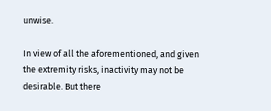unwise.

In view of all the aforementioned, and given the extremity risks, inactivity may not be desirable. But there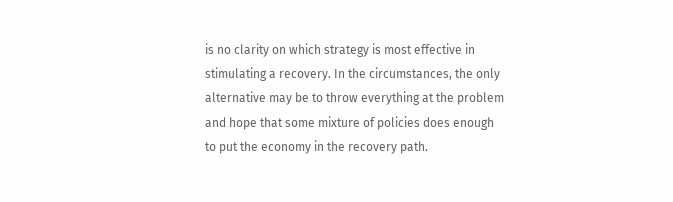is no clarity on which strategy is most effective in stimulating a recovery. In the circumstances, the only alternative may be to throw everything at the problem and hope that some mixture of policies does enough to put the economy in the recovery path.